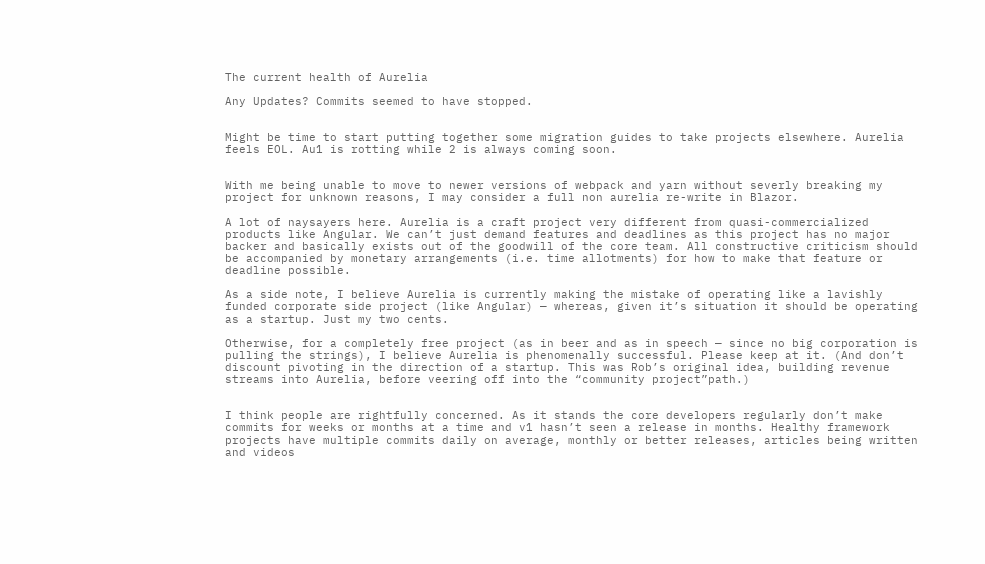The current health of Aurelia

Any Updates? Commits seemed to have stopped.


Might be time to start putting together some migration guides to take projects elsewhere. Aurelia feels EOL. Au1 is rotting while 2 is always coming soon.


With me being unable to move to newer versions of webpack and yarn without severly breaking my project for unknown reasons, I may consider a full non aurelia re-write in Blazor.

A lot of naysayers here. Aurelia is a craft project very different from quasi-commercialized products like Angular. We can’t just demand features and deadlines as this project has no major backer and basically exists out of the goodwill of the core team. All constructive criticism should be accompanied by monetary arrangements (i.e. time allotments) for how to make that feature or deadline possible.

As a side note, I believe Aurelia is currently making the mistake of operating like a lavishly funded corporate side project (like Angular) — whereas, given it’s situation it should be operating as a startup. Just my two cents.

Otherwise, for a completely free project (as in beer and as in speech — since no big corporation is pulling the strings), I believe Aurelia is phenomenally successful. Please keep at it. (And don’t discount pivoting in the direction of a startup. This was Rob’s original idea, building revenue streams into Aurelia, before veering off into the “community project”path.)


I think people are rightfully concerned. As it stands the core developers regularly don’t make commits for weeks or months at a time and v1 hasn’t seen a release in months. Healthy framework projects have multiple commits daily on average, monthly or better releases, articles being written and videos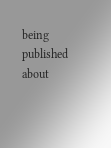being published about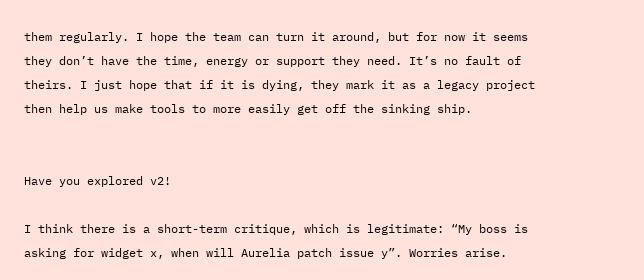them regularly. I hope the team can turn it around, but for now it seems they don’t have the time, energy or support they need. It’s no fault of theirs. I just hope that if it is dying, they mark it as a legacy project then help us make tools to more easily get off the sinking ship.


Have you explored v2!

I think there is a short-term critique, which is legitimate: “My boss is asking for widget x, when will Aurelia patch issue y”. Worries arise.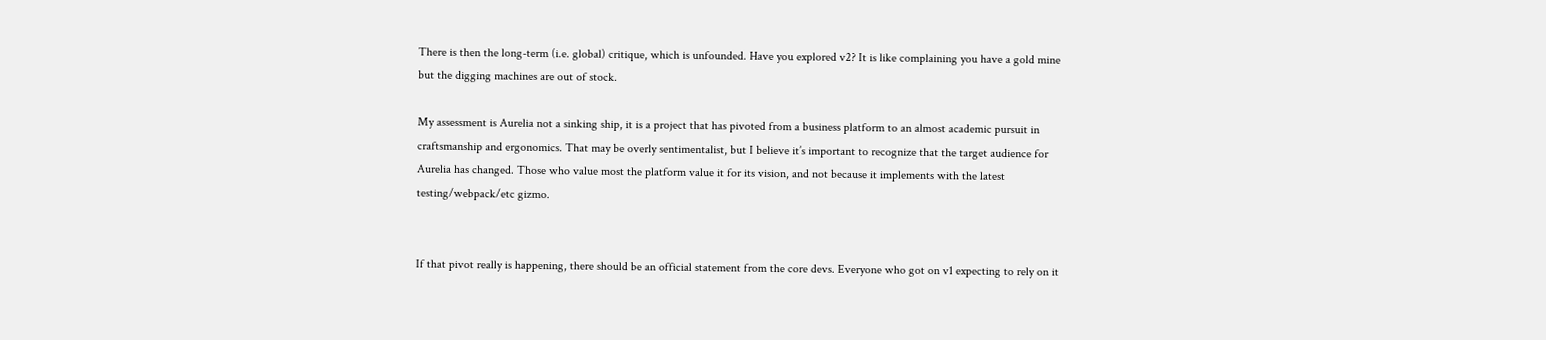There is then the long-term (i.e. global) critique, which is unfounded. Have you explored v2? It is like complaining you have a gold mine but the digging machines are out of stock.

My assessment is Aurelia not a sinking ship, it is a project that has pivoted from a business platform to an almost academic pursuit in craftsmanship and ergonomics. That may be overly sentimentalist, but I believe it’s important to recognize that the target audience for Aurelia has changed. Those who value most the platform value it for its vision, and not because it implements with the latest testing/webpack/etc gizmo.


If that pivot really is happening, there should be an official statement from the core devs. Everyone who got on v1 expecting to rely on it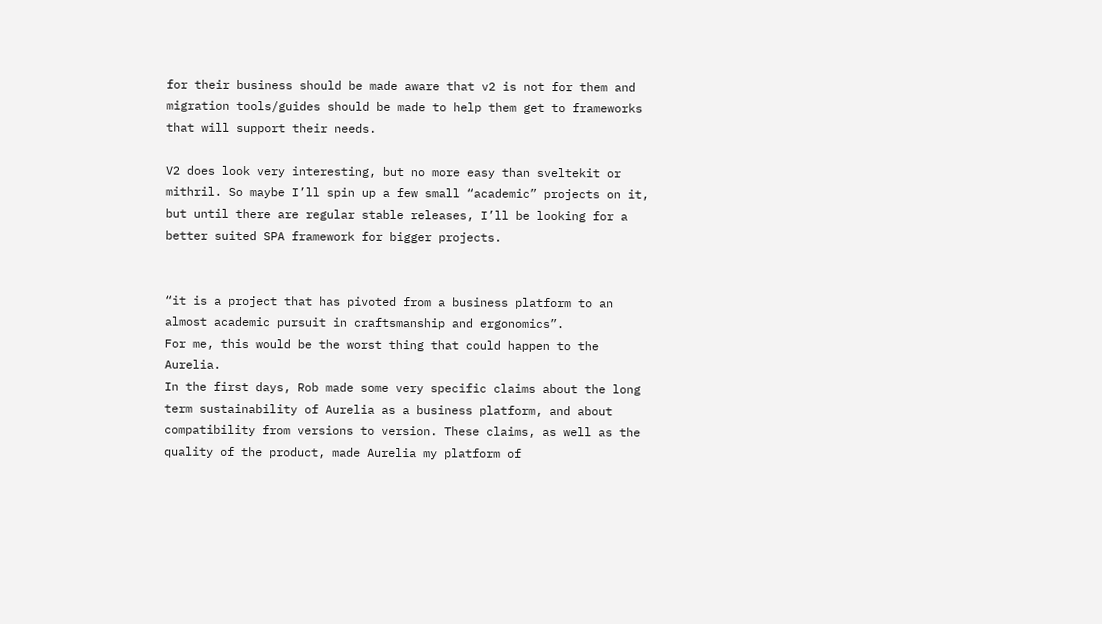for their business should be made aware that v2 is not for them and migration tools/guides should be made to help them get to frameworks that will support their needs.

V2 does look very interesting, but no more easy than sveltekit or mithril. So maybe I’ll spin up a few small “academic” projects on it, but until there are regular stable releases, I’ll be looking for a better suited SPA framework for bigger projects.


“it is a project that has pivoted from a business platform to an almost academic pursuit in craftsmanship and ergonomics”.
For me, this would be the worst thing that could happen to the Aurelia.
In the first days, Rob made some very specific claims about the long term sustainability of Aurelia as a business platform, and about compatibility from versions to version. These claims, as well as the quality of the product, made Aurelia my platform of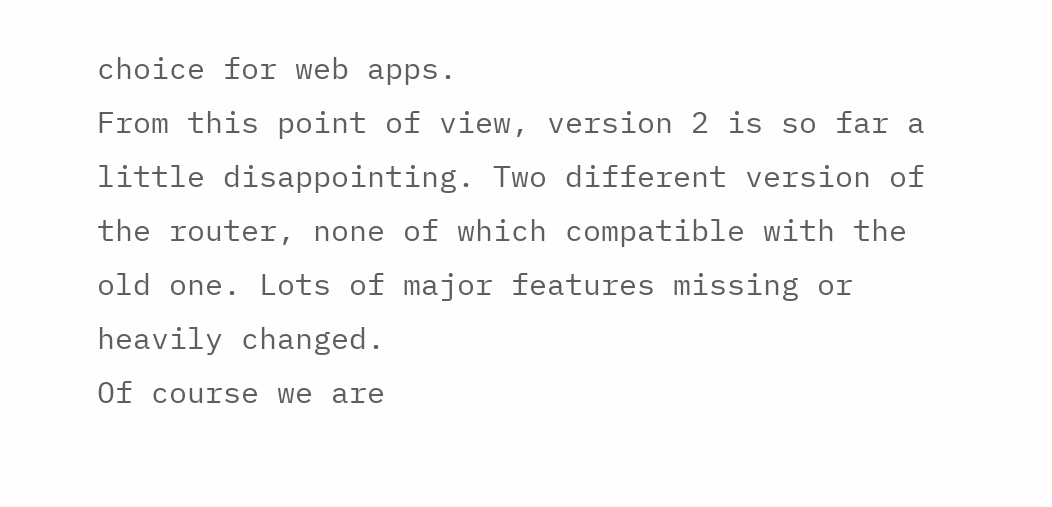choice for web apps.
From this point of view, version 2 is so far a little disappointing. Two different version of the router, none of which compatible with the old one. Lots of major features missing or heavily changed.
Of course we are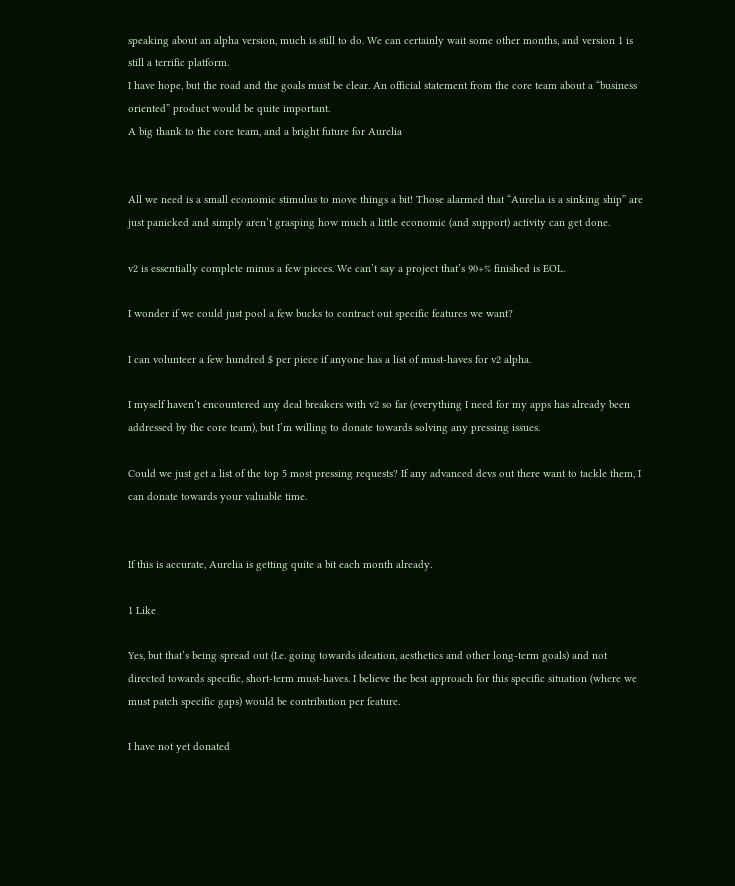speaking about an alpha version, much is still to do. We can certainly wait some other months, and version 1 is still a terrific platform.
I have hope, but the road and the goals must be clear. An official statement from the core team about a “business oriented” product would be quite important.
A big thank to the core team, and a bright future for Aurelia


All we need is a small economic stimulus to move things a bit! Those alarmed that “Aurelia is a sinking ship” are just panicked and simply aren’t grasping how much a little economic (and support) activity can get done.

v2 is essentially complete minus a few pieces. We can’t say a project that’s 90+% finished is EOL.

I wonder if we could just pool a few bucks to contract out specific features we want?

I can volunteer a few hundred $ per piece if anyone has a list of must-haves for v2 alpha.

I myself haven’t encountered any deal breakers with v2 so far (everything I need for my apps has already been addressed by the core team), but I’m willing to donate towards solving any pressing issues.

Could we just get a list of the top 5 most pressing requests? If any advanced devs out there want to tackle them, I can donate towards your valuable time.


If this is accurate, Aurelia is getting quite a bit each month already.

1 Like

Yes, but that’s being spread out (I.e. going towards ideation, aesthetics and other long-term goals) and not directed towards specific, short-term must-haves. I believe the best approach for this specific situation (where we must patch specific gaps) would be contribution per feature.

I have not yet donated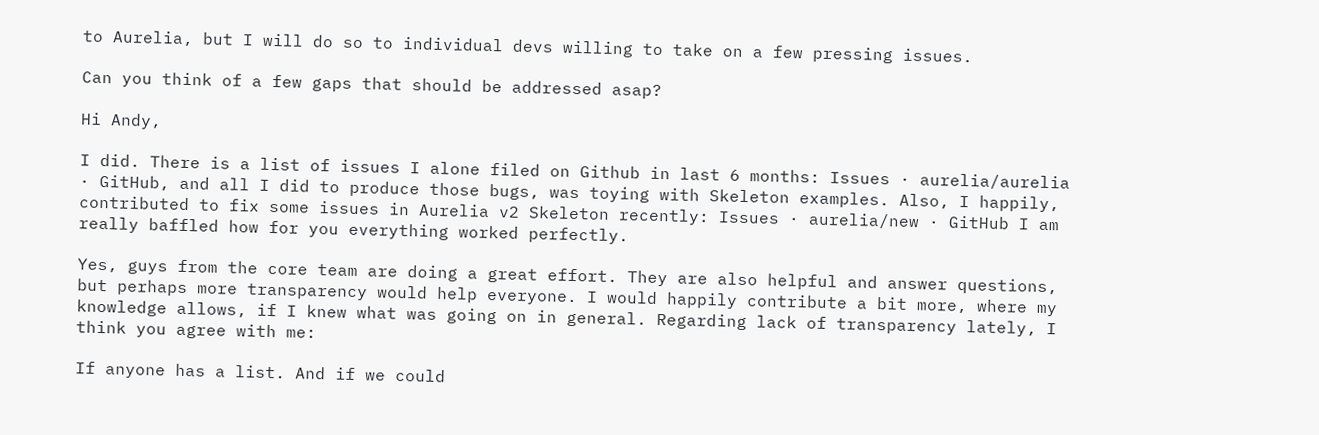to Aurelia, but I will do so to individual devs willing to take on a few pressing issues.

Can you think of a few gaps that should be addressed asap?

Hi Andy,

I did. There is a list of issues I alone filed on Github in last 6 months: Issues · aurelia/aurelia · GitHub, and all I did to produce those bugs, was toying with Skeleton examples. Also, I happily, contributed to fix some issues in Aurelia v2 Skeleton recently: Issues · aurelia/new · GitHub I am really baffled how for you everything worked perfectly.

Yes, guys from the core team are doing a great effort. They are also helpful and answer questions, but perhaps more transparency would help everyone. I would happily contribute a bit more, where my knowledge allows, if I knew what was going on in general. Regarding lack of transparency lately, I think you agree with me:

If anyone has a list. And if we could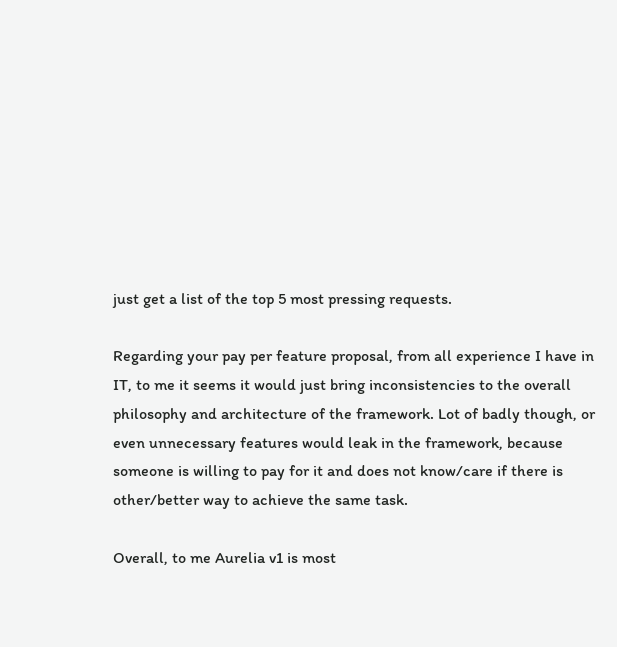just get a list of the top 5 most pressing requests.

Regarding your pay per feature proposal, from all experience I have in IT, to me it seems it would just bring inconsistencies to the overall philosophy and architecture of the framework. Lot of badly though, or even unnecessary features would leak in the framework, because someone is willing to pay for it and does not know/care if there is other/better way to achieve the same task.

Overall, to me Aurelia v1 is most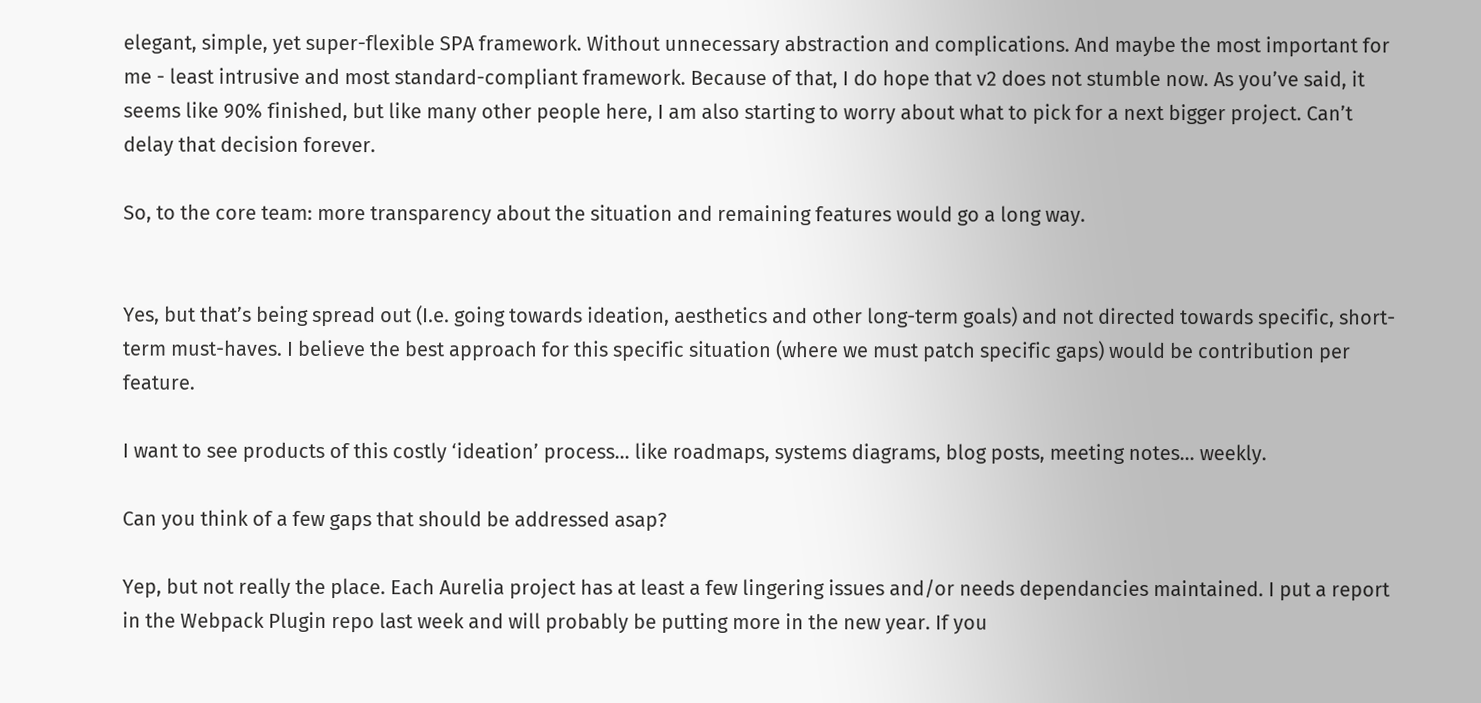elegant, simple, yet super-flexible SPA framework. Without unnecessary abstraction and complications. And maybe the most important for me - least intrusive and most standard-compliant framework. Because of that, I do hope that v2 does not stumble now. As you’ve said, it seems like 90% finished, but like many other people here, I am also starting to worry about what to pick for a next bigger project. Can’t delay that decision forever.

So, to the core team: more transparency about the situation and remaining features would go a long way.


Yes, but that’s being spread out (I.e. going towards ideation, aesthetics and other long-term goals) and not directed towards specific, short-term must-haves. I believe the best approach for this specific situation (where we must patch specific gaps) would be contribution per feature.

I want to see products of this costly ‘ideation’ process… like roadmaps, systems diagrams, blog posts, meeting notes… weekly.

Can you think of a few gaps that should be addressed asap?

Yep, but not really the place. Each Aurelia project has at least a few lingering issues and/or needs dependancies maintained. I put a report in the Webpack Plugin repo last week and will probably be putting more in the new year. If you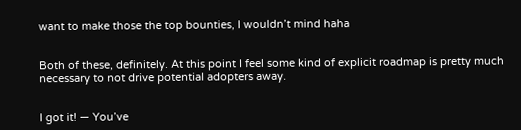want to make those the top bounties, I wouldn’t mind haha


Both of these, definitely. At this point I feel some kind of explicit roadmap is pretty much necessary to not drive potential adopters away.


I got it! — You’ve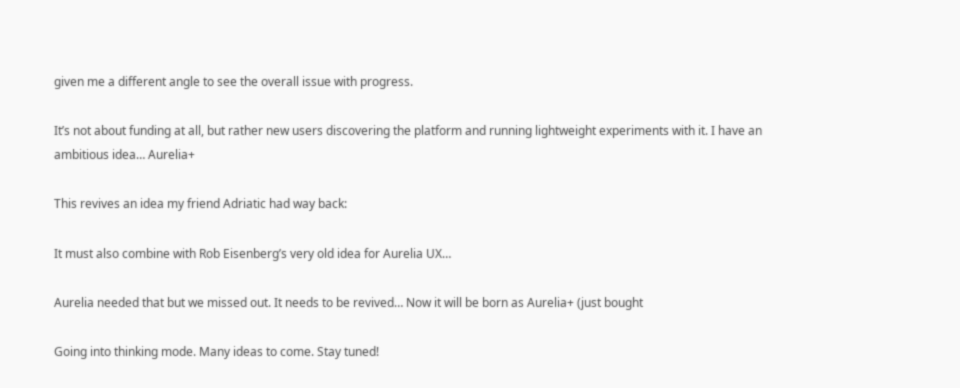given me a different angle to see the overall issue with progress.

It’s not about funding at all, but rather new users discovering the platform and running lightweight experiments with it. I have an ambitious idea… Aurelia+

This revives an idea my friend Adriatic had way back:

It must also combine with Rob Eisenberg’s very old idea for Aurelia UX…

Aurelia needed that but we missed out. It needs to be revived… Now it will be born as Aurelia+ (just bought

Going into thinking mode. Many ideas to come. Stay tuned!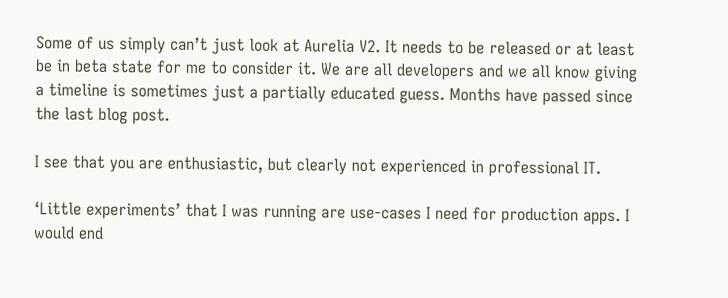Some of us simply can’t just look at Aurelia V2. It needs to be released or at least be in beta state for me to consider it. We are all developers and we all know giving a timeline is sometimes just a partially educated guess. Months have passed since the last blog post.

I see that you are enthusiastic, but clearly not experienced in professional IT.

‘Little experiments’ that I was running are use-cases I need for production apps. I would end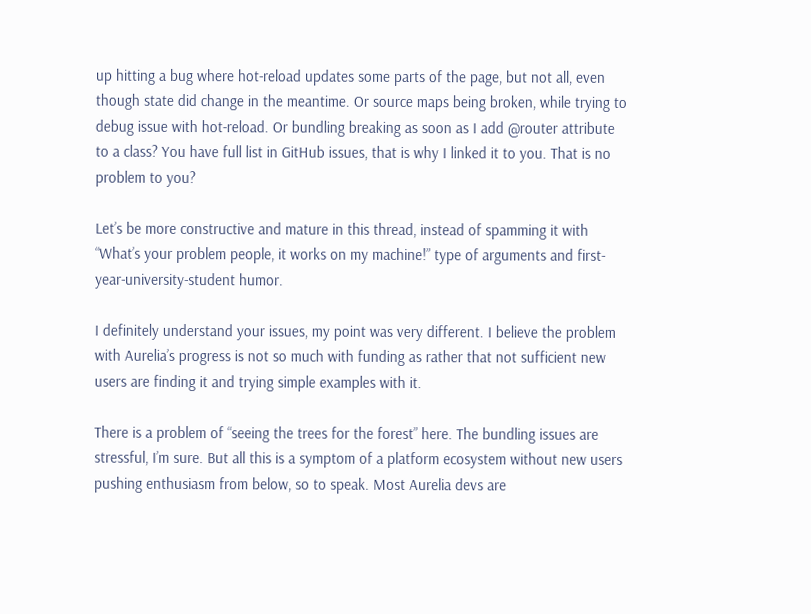up hitting a bug where hot-reload updates some parts of the page, but not all, even though state did change in the meantime. Or source maps being broken, while trying to debug issue with hot-reload. Or bundling breaking as soon as I add @router attribute to a class? You have full list in GitHub issues, that is why I linked it to you. That is no problem to you?

Let’s be more constructive and mature in this thread, instead of spamming it with “What’s your problem people, it works on my machine!” type of arguments and first-year-university-student humor.

I definitely understand your issues, my point was very different. I believe the problem with Aurelia’s progress is not so much with funding as rather that not sufficient new users are finding it and trying simple examples with it.

There is a problem of “seeing the trees for the forest” here. The bundling issues are stressful, I’m sure. But all this is a symptom of a platform ecosystem without new users pushing enthusiasm from below, so to speak. Most Aurelia devs are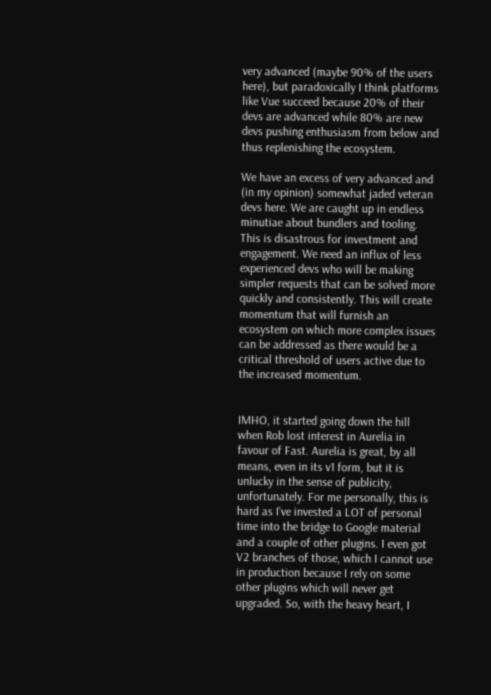very advanced (maybe 90% of the users here), but paradoxically I think platforms like Vue succeed because 20% of their devs are advanced while 80% are new devs pushing enthusiasm from below and thus replenishing the ecosystem.

We have an excess of very advanced and (in my opinion) somewhat jaded veteran devs here. We are caught up in endless minutiae about bundlers and tooling. This is disastrous for investment and engagement. We need an influx of less experienced devs who will be making simpler requests that can be solved more quickly and consistently. This will create momentum that will furnish an ecosystem on which more complex issues can be addressed as there would be a critical threshold of users active due to the increased momentum.


IMHO, it started going down the hill when Rob lost interest in Aurelia in favour of Fast. Aurelia is great, by all means, even in its v1 form, but it is unlucky in the sense of publicity, unfortunately. For me personally, this is hard as I’ve invested a LOT of personal time into the bridge to Google material and a couple of other plugins. I even got V2 branches of those, which I cannot use in production because I rely on some other plugins which will never get upgraded. So, with the heavy heart, I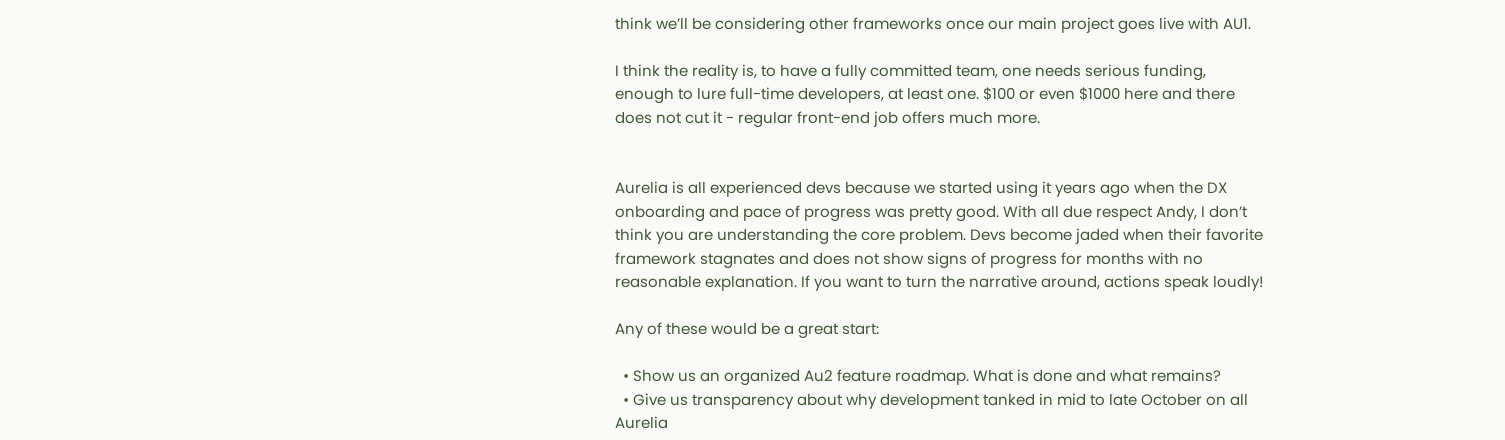think we’ll be considering other frameworks once our main project goes live with AU1.

I think the reality is, to have a fully committed team, one needs serious funding, enough to lure full-time developers, at least one. $100 or even $1000 here and there does not cut it - regular front-end job offers much more.


Aurelia is all experienced devs because we started using it years ago when the DX onboarding and pace of progress was pretty good. With all due respect Andy, I don’t think you are understanding the core problem. Devs become jaded when their favorite framework stagnates and does not show signs of progress for months with no reasonable explanation. If you want to turn the narrative around, actions speak loudly!

Any of these would be a great start:

  • Show us an organized Au2 feature roadmap. What is done and what remains?
  • Give us transparency about why development tanked in mid to late October on all Aurelia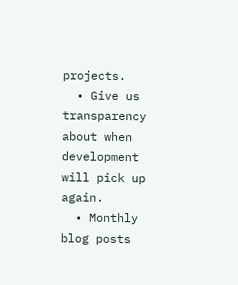projects.
  • Give us transparency about when development will pick up again.
  • Monthly blog posts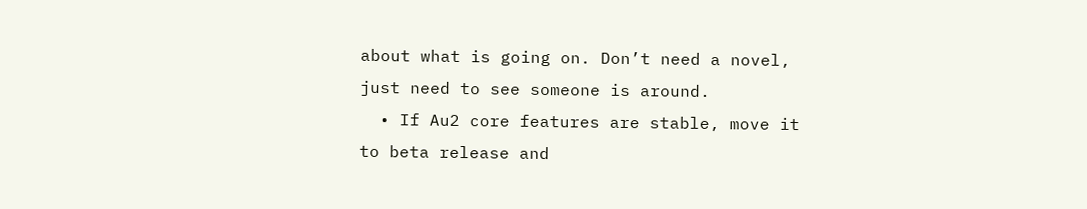about what is going on. Don’t need a novel, just need to see someone is around.
  • If Au2 core features are stable, move it to beta release and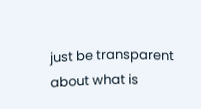just be transparent about what is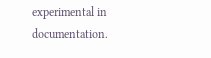experimental in documentation.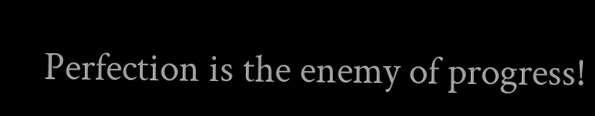Perfection is the enemy of progress!